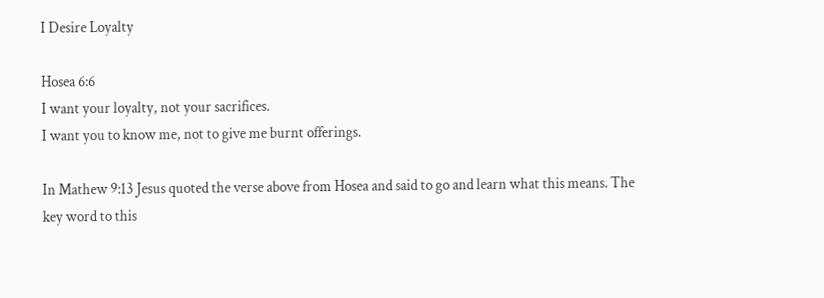I Desire Loyalty

Hosea 6:6
I want your loyalty, not your sacrifices.
I want you to know me, not to give me burnt offerings.

In Mathew 9:13 Jesus quoted the verse above from Hosea and said to go and learn what this means. The key word to this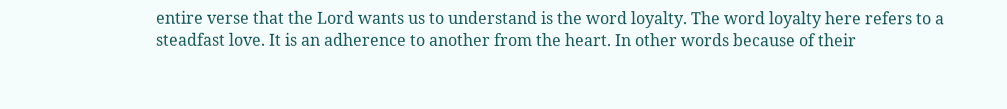entire verse that the Lord wants us to understand is the word loyalty. The word loyalty here refers to a steadfast love. It is an adherence to another from the heart. In other words because of their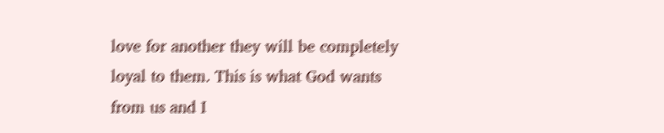love for another they will be completely loyal to them. This is what God wants from us and I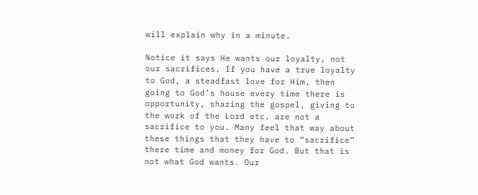will explain why in a minute.

Notice it says He wants our loyalty, not our sacrifices. If you have a true loyalty to God, a steadfast love for Him, then going to God’s house every time there is opportunity, sharing the gospel, giving to the work of the Lord etc. are not a sacrifice to you. Many feel that way about these things that they have to “sacrifice” there time and money for God. But that is not what God wants. Our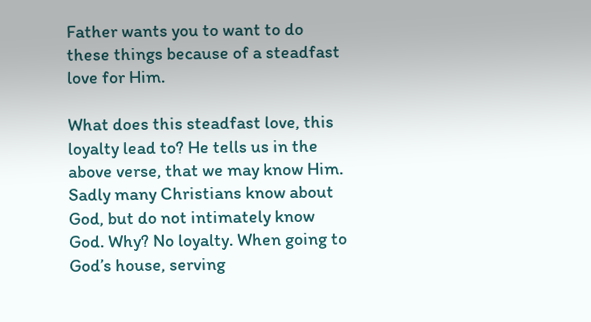Father wants you to want to do these things because of a steadfast love for Him.

What does this steadfast love, this loyalty lead to? He tells us in the above verse, that we may know Him. Sadly many Christians know about God, but do not intimately know God. Why? No loyalty. When going to God’s house, serving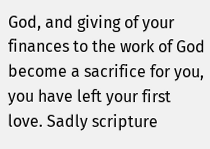God, and giving of your finances to the work of God become a sacrifice for you, you have left your first love. Sadly scripture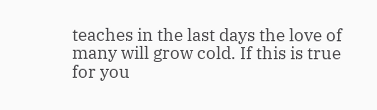teaches in the last days the love of many will grow cold. If this is true for you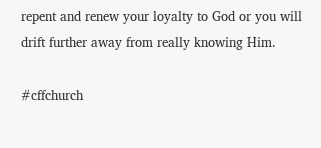repent and renew your loyalty to God or you will drift further away from really knowing Him.

#cffchurch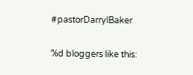#pastorDarrylBaker

%d bloggers like this: